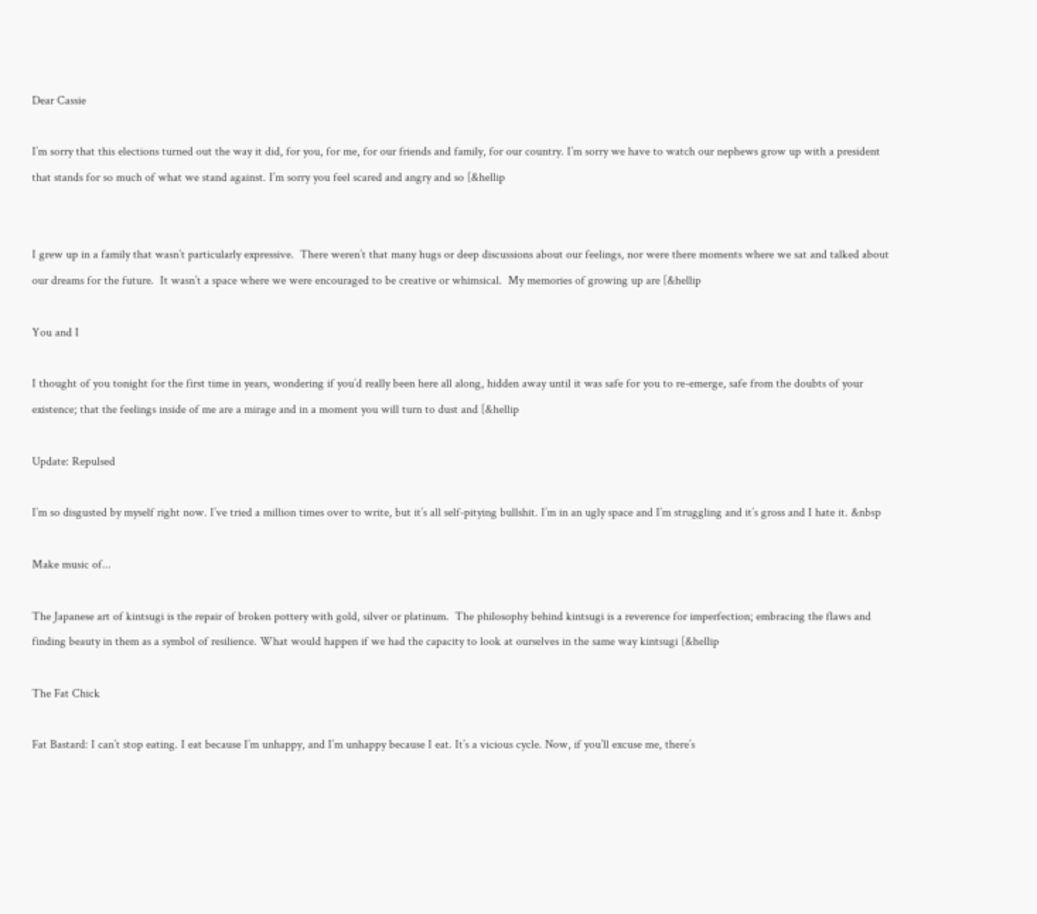Dear Cassie

I’m sorry that this elections turned out the way it did, for you, for me, for our friends and family, for our country. I’m sorry we have to watch our nephews grow up with a president that stands for so much of what we stand against. I’m sorry you feel scared and angry and so [&hellip


I grew up in a family that wasn’t particularly expressive.  There weren’t that many hugs or deep discussions about our feelings, nor were there moments where we sat and talked about our dreams for the future.  It wasn’t a space where we were encouraged to be creative or whimsical.  My memories of growing up are [&hellip

You and I

I thought of you tonight for the first time in years, wondering if you’d really been here all along, hidden away until it was safe for you to re-emerge, safe from the doubts of your existence; that the feelings inside of me are a mirage and in a moment you will turn to dust and [&hellip

Update: Repulsed

I’m so disgusted by myself right now. I’ve tried a million times over to write, but it’s all self-pitying bullshit. I’m in an ugly space and I’m struggling and it’s gross and I hate it. &nbsp

Make music of...

The Japanese art of kintsugi is the repair of broken pottery with gold, silver or platinum.  The philosophy behind kintsugi is a reverence for imperfection; embracing the flaws and finding beauty in them as a symbol of resilience. What would happen if we had the capacity to look at ourselves in the same way kintsugi [&hellip

The Fat Chick

Fat Bastard: I can’t stop eating. I eat because I’m unhappy, and I’m unhappy because I eat. It’s a vicious cycle. Now, if you’ll excuse me, there’s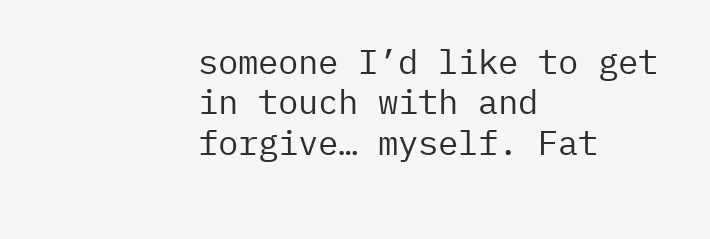someone I’d like to get in touch with and forgive… myself. Fat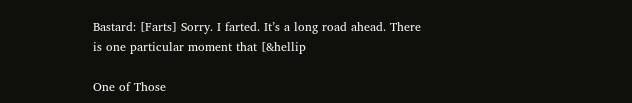Bastard: [Farts] Sorry. I farted. It’s a long road ahead. There is one particular moment that [&hellip

One of Those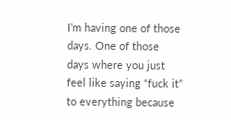I’m having one of those days. One of those days where you just feel like saying “fuck it” to everything because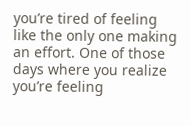you’re tired of feeling like the only one making an effort. One of those days where you realize you’re feeling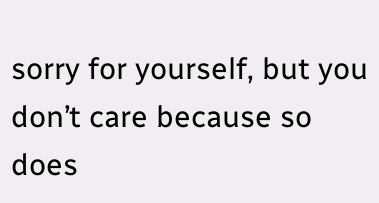sorry for yourself, but you don’t care because so does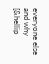everyone else and why [&hellip